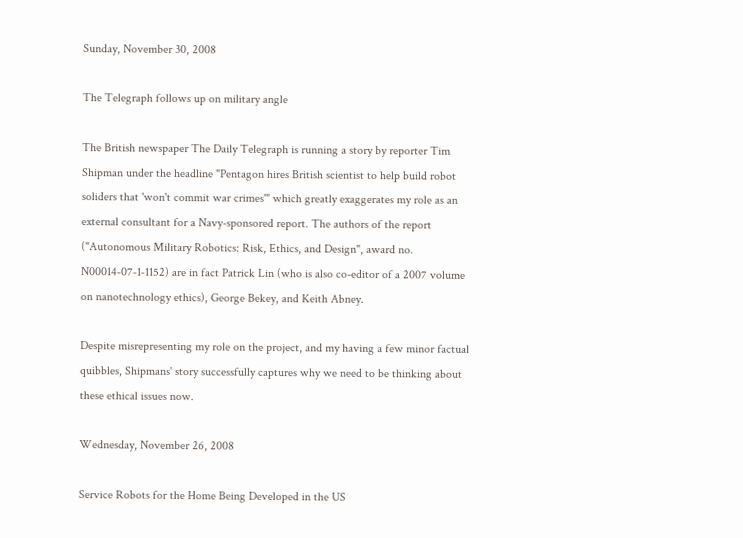Sunday, November 30, 2008

The Telegraph follows up on military angle

The British newspaper The Daily Telegraph is running a story by reporter Tim Shipman under the headline "Pentagon hires British scientist to help build robot soliders that 'won't commit war crimes'" which greatly exaggerates my role as an external consultant for a Navy-sponsored report. The authors of the report ("Autonomous Military Robotics: Risk, Ethics, and Design", award no. N00014‐07‐1‐1152) are in fact Patrick Lin (who is also co-editor of a 2007 volume on nanotechnology ethics), George Bekey, and Keith Abney.

Despite misrepresenting my role on the project, and my having a few minor factual quibbles, Shipmans' story successfully captures why we need to be thinking about these ethical issues now.

Wednesday, November 26, 2008

Service Robots for the Home Being Developed in the US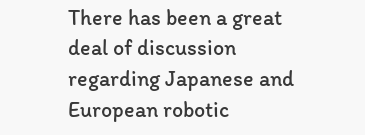There has been a great deal of discussion regarding Japanese and European robotic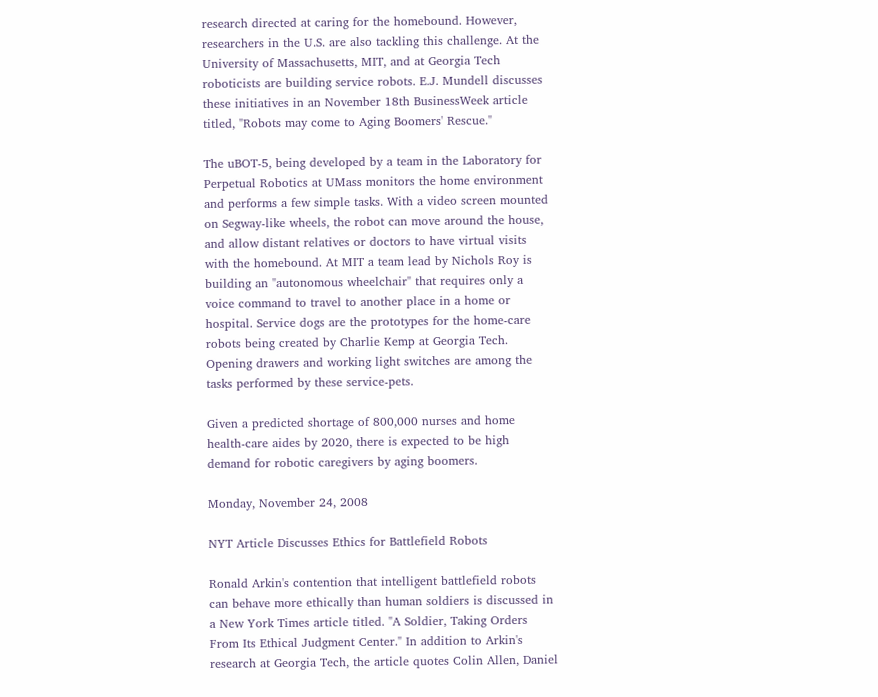research directed at caring for the homebound. However, researchers in the U.S. are also tackling this challenge. At the University of Massachusetts, MIT, and at Georgia Tech roboticists are building service robots. E.J. Mundell discusses these initiatives in an November 18th BusinessWeek article titled, "Robots may come to Aging Boomers' Rescue."

The uBOT-5, being developed by a team in the Laboratory for Perpetual Robotics at UMass monitors the home environment and performs a few simple tasks. With a video screen mounted on Segway-like wheels, the robot can move around the house, and allow distant relatives or doctors to have virtual visits with the homebound. At MIT a team lead by Nichols Roy is building an "autonomous wheelchair" that requires only a voice command to travel to another place in a home or hospital. Service dogs are the prototypes for the home-care robots being created by Charlie Kemp at Georgia Tech. Opening drawers and working light switches are among the tasks performed by these service-pets.

Given a predicted shortage of 800,000 nurses and home health-care aides by 2020, there is expected to be high demand for robotic caregivers by aging boomers.

Monday, November 24, 2008

NYT Article Discusses Ethics for Battlefield Robots

Ronald Arkin's contention that intelligent battlefield robots can behave more ethically than human soldiers is discussed in a New York Times article titled. "A Soldier, Taking Orders From Its Ethical Judgment Center." In addition to Arkin's research at Georgia Tech, the article quotes Colin Allen, Daniel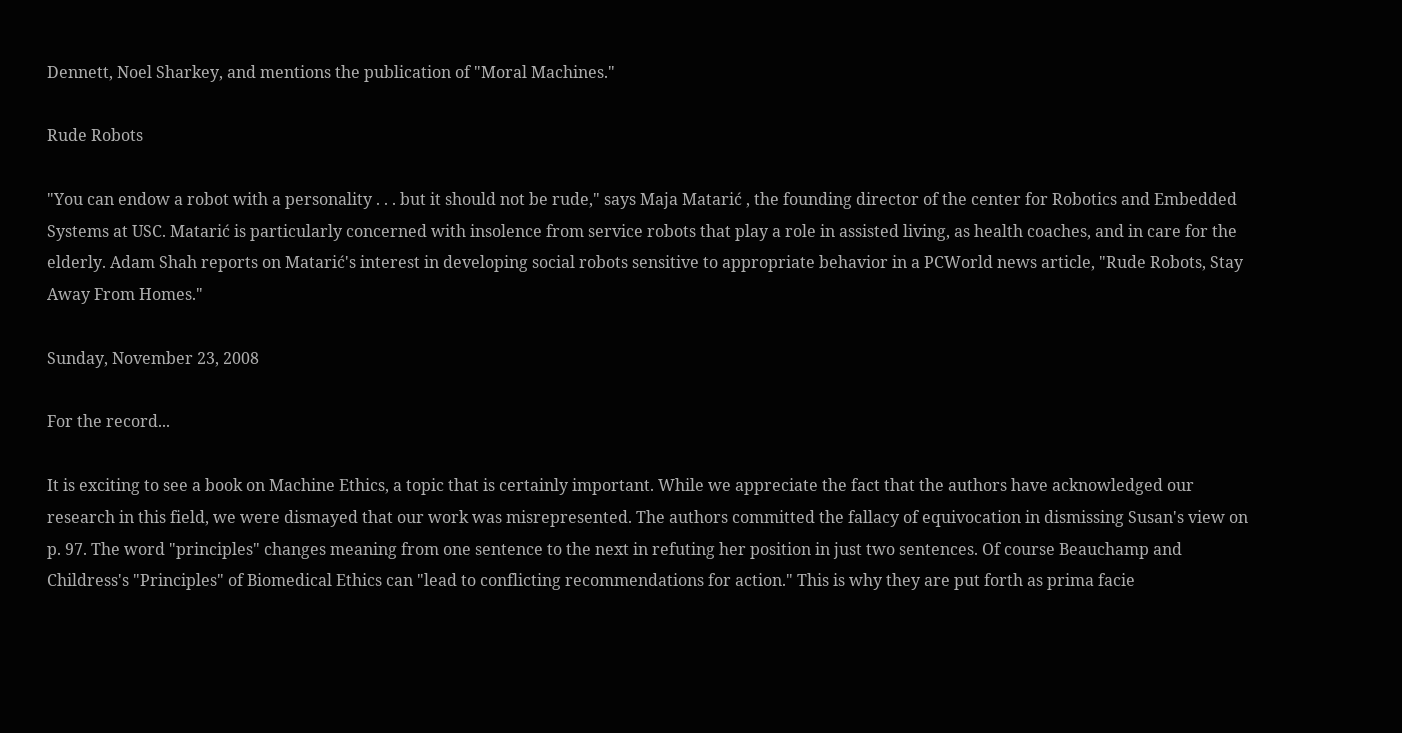Dennett, Noel Sharkey, and mentions the publication of "Moral Machines."

Rude Robots

"You can endow a robot with a personality . . . but it should not be rude," says Maja Matarić , the founding director of the center for Robotics and Embedded Systems at USC. Matarić is particularly concerned with insolence from service robots that play a role in assisted living, as health coaches, and in care for the elderly. Adam Shah reports on Matarić's interest in developing social robots sensitive to appropriate behavior in a PCWorld news article, "Rude Robots, Stay Away From Homes."

Sunday, November 23, 2008

For the record...

It is exciting to see a book on Machine Ethics, a topic that is certainly important. While we appreciate the fact that the authors have acknowledged our research in this field, we were dismayed that our work was misrepresented. The authors committed the fallacy of equivocation in dismissing Susan's view on p. 97. The word "principles" changes meaning from one sentence to the next in refuting her position in just two sentences. Of course Beauchamp and Childress's "Principles" of Biomedical Ethics can "lead to conflicting recommendations for action." This is why they are put forth as prima facie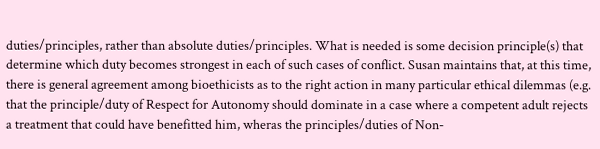duties/principles, rather than absolute duties/principles. What is needed is some decision principle(s) that determine which duty becomes strongest in each of such cases of conflict. Susan maintains that, at this time, there is general agreement among bioethicists as to the right action in many particular ethical dilemmas (e.g. that the principle/duty of Respect for Autonomy should dominate in a case where a competent adult rejects a treatment that could have benefitted him, wheras the principles/duties of Non-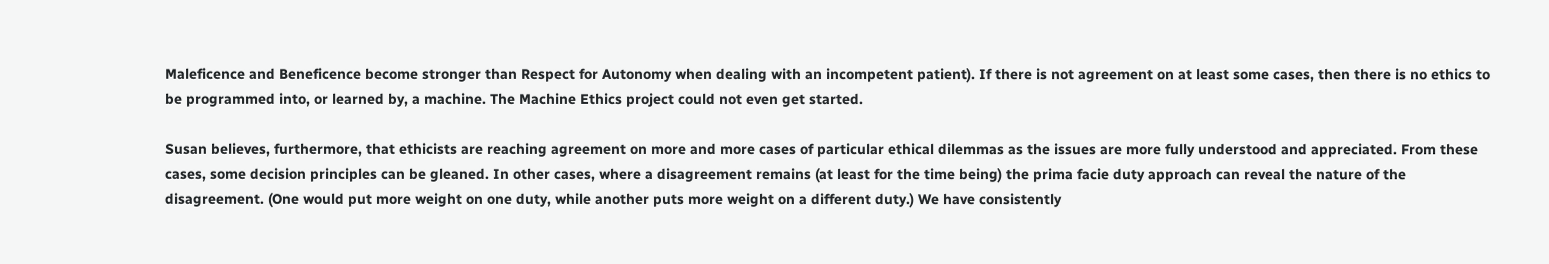Maleficence and Beneficence become stronger than Respect for Autonomy when dealing with an incompetent patient). If there is not agreement on at least some cases, then there is no ethics to be programmed into, or learned by, a machine. The Machine Ethics project could not even get started.

Susan believes, furthermore, that ethicists are reaching agreement on more and more cases of particular ethical dilemmas as the issues are more fully understood and appreciated. From these cases, some decision principles can be gleaned. In other cases, where a disagreement remains (at least for the time being) the prima facie duty approach can reveal the nature of the disagreement. (One would put more weight on one duty, while another puts more weight on a different duty.) We have consistently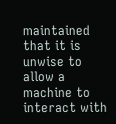maintained that it is unwise to allow a machine to interact with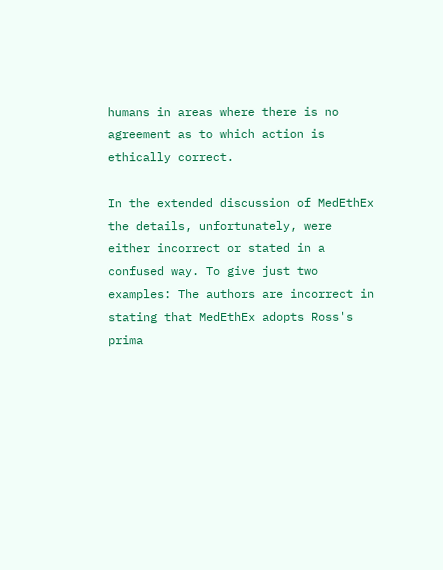humans in areas where there is no agreement as to which action is ethically correct.

In the extended discussion of MedEthEx the details, unfortunately, were either incorrect or stated in a confused way. To give just two examples: The authors are incorrect in stating that MedEthEx adopts Ross's prima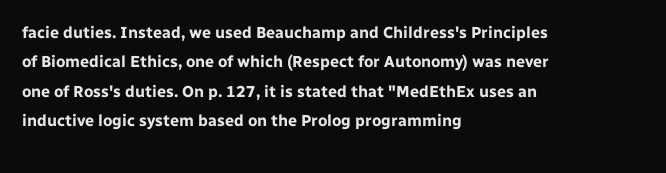facie duties. Instead, we used Beauchamp and Childress's Principles of Biomedical Ethics, one of which (Respect for Autonomy) was never one of Ross's duties. On p. 127, it is stated that "MedEthEx uses an inductive logic system based on the Prolog programming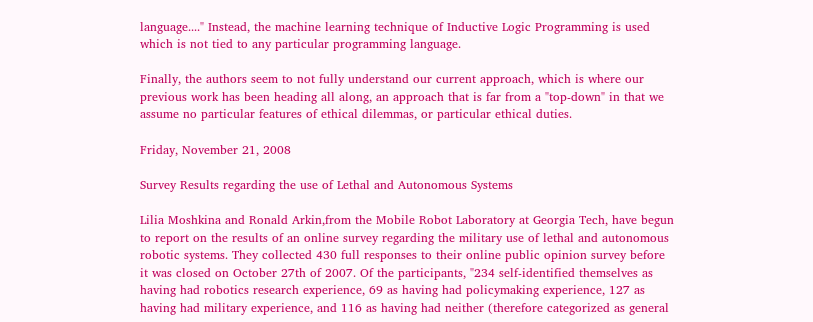language...." Instead, the machine learning technique of Inductive Logic Programming is used which is not tied to any particular programming language.

Finally, the authors seem to not fully understand our current approach, which is where our previous work has been heading all along, an approach that is far from a "top-down" in that we assume no particular features of ethical dilemmas, or particular ethical duties.

Friday, November 21, 2008

Survey Results regarding the use of Lethal and Autonomous Systems

Lilia Moshkina and Ronald Arkin,from the Mobile Robot Laboratory at Georgia Tech, have begun to report on the results of an online survey regarding the military use of lethal and autonomous robotic systems. They collected 430 full responses to their online public opinion survey before it was closed on October 27th of 2007. Of the participants, "234 self-identified themselves as having had robotics research experience, 69 as having had policymaking experience, 127 as having had military experience, and 116 as having had neither (therefore categorized as general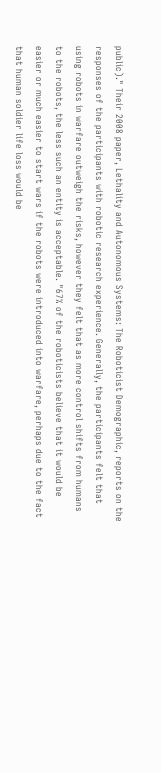public)." Their 2008 paper, Lethality and Autonomous Systems: The Roboticist Demographic, reports on the responses of the participants with robotic research experience. Generally, the participants felt that using robots in warfare outweigh the risks, however they felt that as more control shifts from humans to the robots, the less such an entity is acceptable. "67% of the roboticists believe that it would be easier or much easier to start wars if the robots were introduced into warfare, perhaps due to the fact that human soldier life loss would be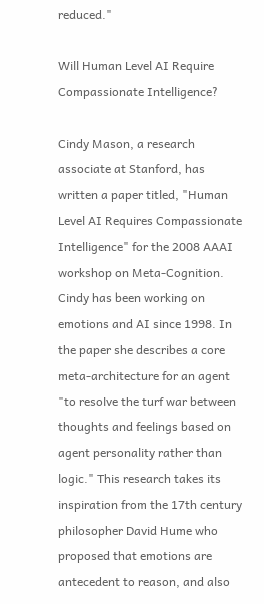reduced."

Will Human Level AI Require Compassionate Intelligence?

Cindy Mason, a research associate at Stanford, has written a paper titled, "Human Level AI Requires Compassionate Intelligence" for the 2008 AAAI workshop on Meta-Cognition. Cindy has been working on emotions and AI since 1998. In the paper she describes a core meta-architecture for an agent "to resolve the turf war between thoughts and feelings based on agent personality rather than logic." This research takes its inspiration from the 17th century philosopher David Hume who proposed that emotions are antecedent to reason, and also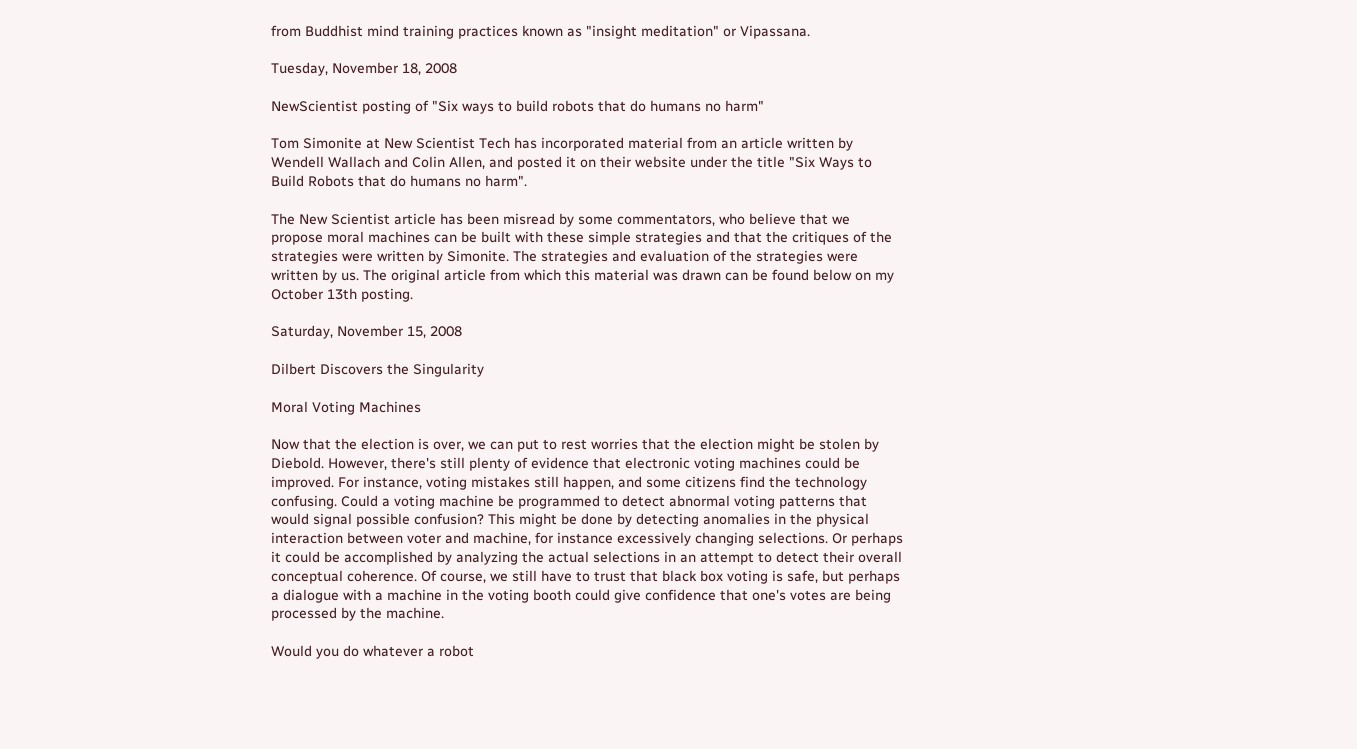from Buddhist mind training practices known as "insight meditation" or Vipassana.

Tuesday, November 18, 2008

NewScientist posting of "Six ways to build robots that do humans no harm"

Tom Simonite at New Scientist Tech has incorporated material from an article written by Wendell Wallach and Colin Allen, and posted it on their website under the title "Six Ways to Build Robots that do humans no harm".

The New Scientist article has been misread by some commentators, who believe that we propose moral machines can be built with these simple strategies and that the critiques of the strategies were written by Simonite. The strategies and evaluation of the strategies were written by us. The original article from which this material was drawn can be found below on my October 13th posting.

Saturday, November 15, 2008

Dilbert Discovers the Singularity

Moral Voting Machines

Now that the election is over, we can put to rest worries that the election might be stolen by Diebold. However, there's still plenty of evidence that electronic voting machines could be improved. For instance, voting mistakes still happen, and some citizens find the technology confusing. Could a voting machine be programmed to detect abnormal voting patterns that would signal possible confusion? This might be done by detecting anomalies in the physical interaction between voter and machine, for instance excessively changing selections. Or perhaps it could be accomplished by analyzing the actual selections in an attempt to detect their overall conceptual coherence. Of course, we still have to trust that black box voting is safe, but perhaps a dialogue with a machine in the voting booth could give confidence that one's votes are being processed by the machine.

Would you do whatever a robot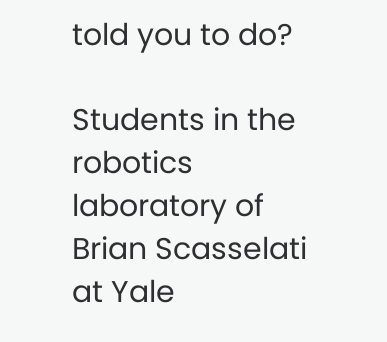told you to do?

Students in the robotics laboratory of Brian Scasselati at Yale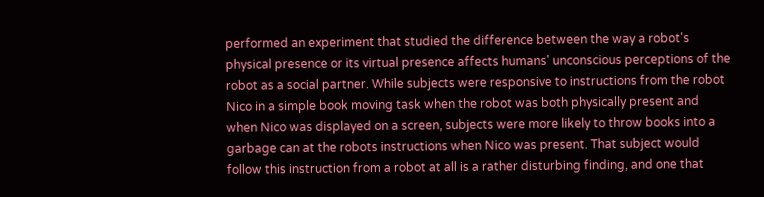performed an experiment that studied the difference between the way a robot's physical presence or its virtual presence affects humans' unconscious perceptions of the robot as a social partner. While subjects were responsive to instructions from the robot Nico in a simple book moving task when the robot was both physically present and when Nico was displayed on a screen, subjects were more likely to throw books into a garbage can at the robots instructions when Nico was present. That subject would follow this instruction from a robot at all is a rather disturbing finding, and one that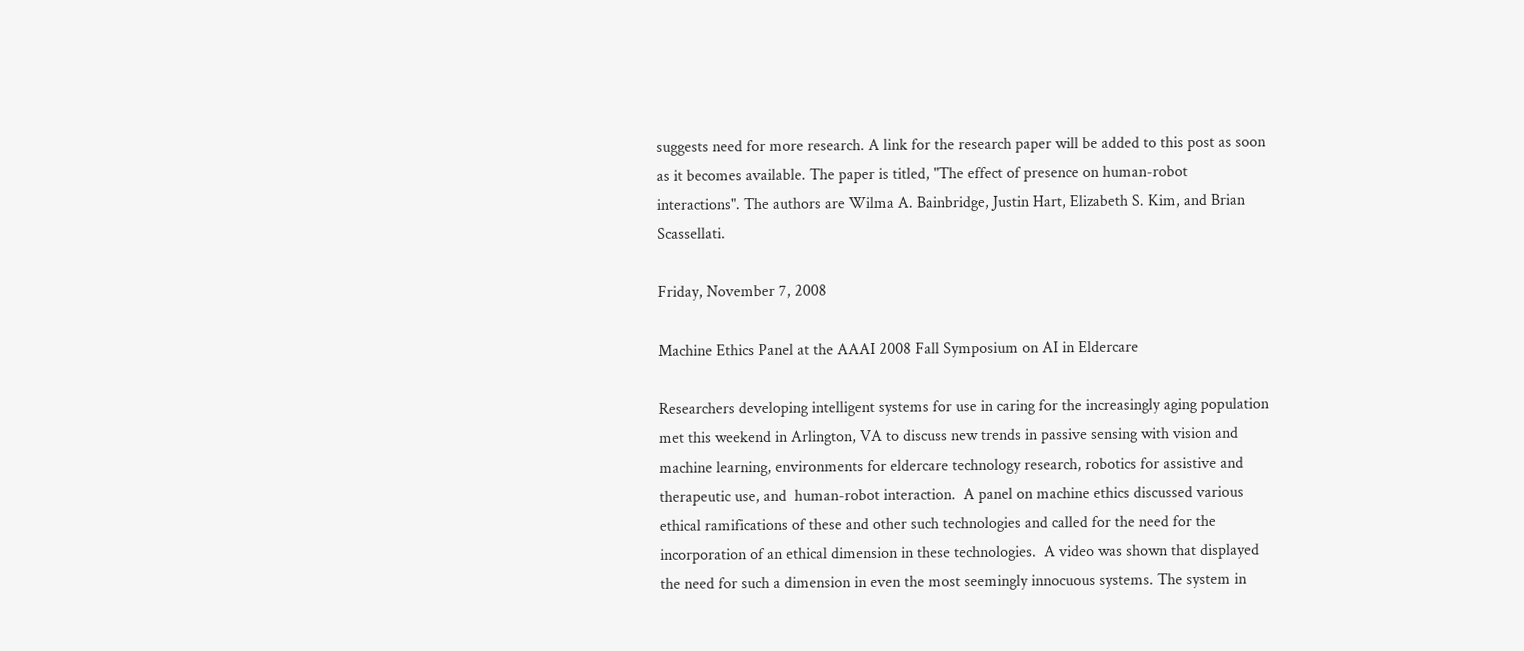suggests need for more research. A link for the research paper will be added to this post as soon as it becomes available. The paper is titled, "The effect of presence on human-robot interactions". The authors are Wilma A. Bainbridge, Justin Hart, Elizabeth S. Kim, and Brian Scassellati.

Friday, November 7, 2008

Machine Ethics Panel at the AAAI 2008 Fall Symposium on AI in Eldercare

Researchers developing intelligent systems for use in caring for the increasingly aging population met this weekend in Arlington, VA to discuss new trends in passive sensing with vision and machine learning, environments for eldercare technology research, robotics for assistive and therapeutic use, and  human-robot interaction.  A panel on machine ethics discussed various ethical ramifications of these and other such technologies and called for the need for the incorporation of an ethical dimension in these technologies.  A video was shown that displayed the need for such a dimension in even the most seemingly innocuous systems. The system in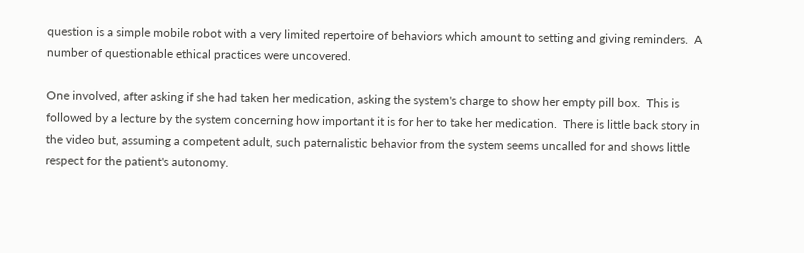question is a simple mobile robot with a very limited repertoire of behaviors which amount to setting and giving reminders.  A number of questionable ethical practices were uncovered.

One involved, after asking if she had taken her medication, asking the system's charge to show her empty pill box.  This is followed by a lecture by the system concerning how important it is for her to take her medication.  There is little back story in the video but, assuming a competent adult, such paternalistic behavior from the system seems uncalled for and shows little respect for the patient's autonomy.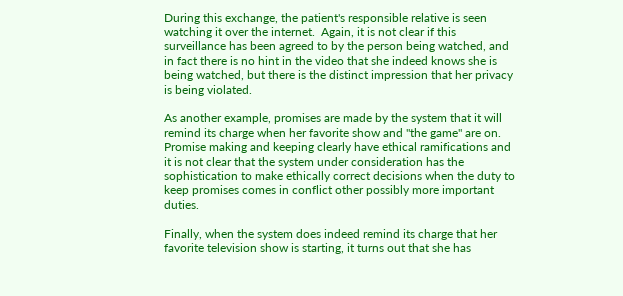During this exchange, the patient's responsible relative is seen watching it over the internet.  Again, it is not clear if this surveillance has been agreed to by the person being watched, and in fact there is no hint in the video that she indeed knows she is being watched, but there is the distinct impression that her privacy is being violated.

As another example, promises are made by the system that it will remind its charge when her favorite show and "the game" are on.  Promise making and keeping clearly have ethical ramifications and it is not clear that the system under consideration has the sophistication to make ethically correct decisions when the duty to keep promises comes in conflict other possibly more important duties.

Finally, when the system does indeed remind its charge that her favorite television show is starting, it turns out that she has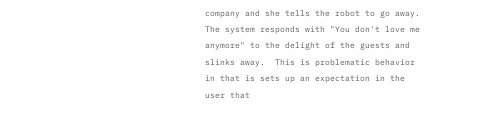company and she tells the robot to go away.  The system responds with "You don't love me anymore" to the delight of the guests and slinks away.  This is problematic behavior in that is sets up an expectation in the user that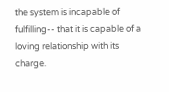the system is incapable of fulfilling-- that it is capable of a loving relationship with its charge.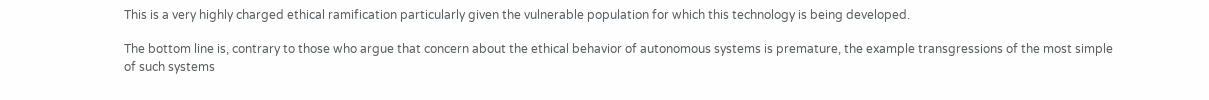This is a very highly charged ethical ramification particularly given the vulnerable population for which this technology is being developed.

The bottom line is, contrary to those who argue that concern about the ethical behavior of autonomous systems is premature, the example transgressions of the most simple of such systems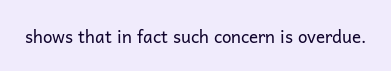shows that in fact such concern is overdue.